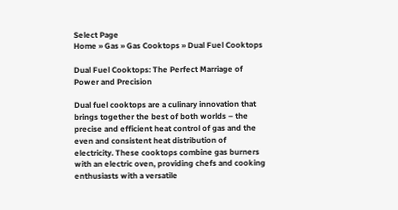Select Page
Home » Gas » Gas Cooktops » Dual Fuel Cooktops

Dual Fuel Cooktops: The Perfect Marriage of Power and Precision

Dual fuel cooktops are a culinary innovation that brings together the best of both worlds – the precise and efficient heat control of gas and the even and consistent heat distribution of electricity. These cooktops combine gas burners with an electric oven, providing chefs and cooking enthusiasts with a versatile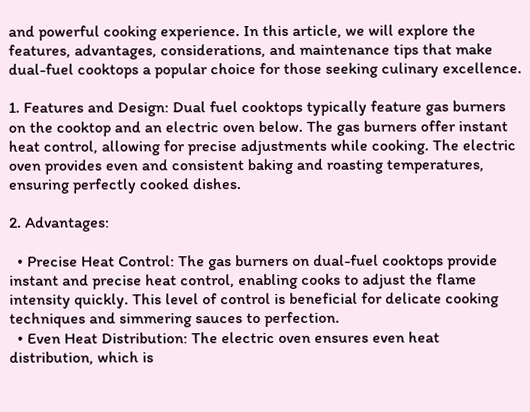and powerful cooking experience. In this article, we will explore the features, advantages, considerations, and maintenance tips that make dual-fuel cooktops a popular choice for those seeking culinary excellence.

1. Features and Design: Dual fuel cooktops typically feature gas burners on the cooktop and an electric oven below. The gas burners offer instant heat control, allowing for precise adjustments while cooking. The electric oven provides even and consistent baking and roasting temperatures, ensuring perfectly cooked dishes.

2. Advantages:

  • Precise Heat Control: The gas burners on dual-fuel cooktops provide instant and precise heat control, enabling cooks to adjust the flame intensity quickly. This level of control is beneficial for delicate cooking techniques and simmering sauces to perfection.
  • Even Heat Distribution: The electric oven ensures even heat distribution, which is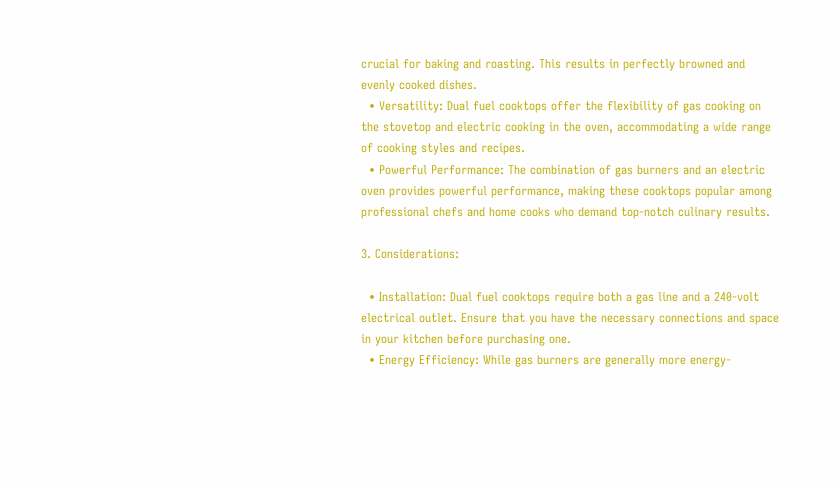crucial for baking and roasting. This results in perfectly browned and evenly cooked dishes.
  • Versatility: Dual fuel cooktops offer the flexibility of gas cooking on the stovetop and electric cooking in the oven, accommodating a wide range of cooking styles and recipes.
  • Powerful Performance: The combination of gas burners and an electric oven provides powerful performance, making these cooktops popular among professional chefs and home cooks who demand top-notch culinary results.

3. Considerations:

  • Installation: Dual fuel cooktops require both a gas line and a 240-volt electrical outlet. Ensure that you have the necessary connections and space in your kitchen before purchasing one.
  • Energy Efficiency: While gas burners are generally more energy-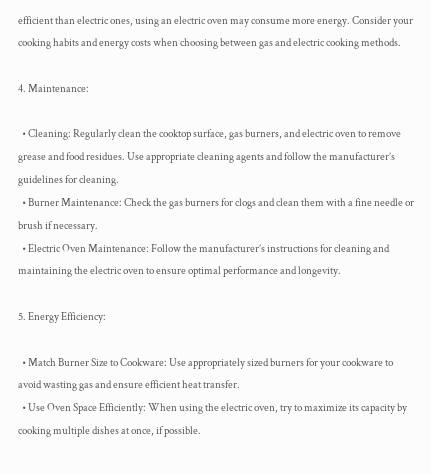efficient than electric ones, using an electric oven may consume more energy. Consider your cooking habits and energy costs when choosing between gas and electric cooking methods.

4. Maintenance:

  • Cleaning: Regularly clean the cooktop surface, gas burners, and electric oven to remove grease and food residues. Use appropriate cleaning agents and follow the manufacturer’s guidelines for cleaning.
  • Burner Maintenance: Check the gas burners for clogs and clean them with a fine needle or brush if necessary.
  • Electric Oven Maintenance: Follow the manufacturer’s instructions for cleaning and maintaining the electric oven to ensure optimal performance and longevity.

5. Energy Efficiency:

  • Match Burner Size to Cookware: Use appropriately sized burners for your cookware to avoid wasting gas and ensure efficient heat transfer.
  • Use Oven Space Efficiently: When using the electric oven, try to maximize its capacity by cooking multiple dishes at once, if possible.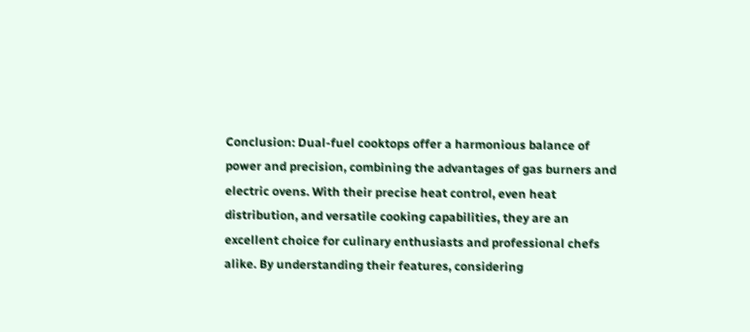Conclusion: Dual-fuel cooktops offer a harmonious balance of power and precision, combining the advantages of gas burners and electric ovens. With their precise heat control, even heat distribution, and versatile cooking capabilities, they are an excellent choice for culinary enthusiasts and professional chefs alike. By understanding their features, considering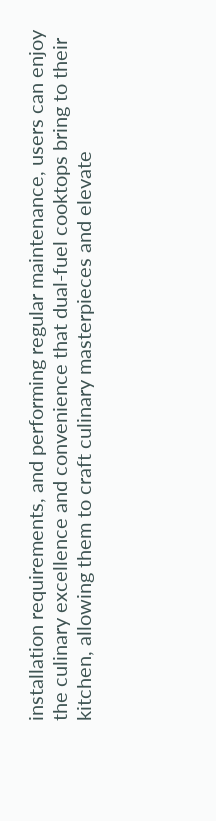installation requirements, and performing regular maintenance, users can enjoy the culinary excellence and convenience that dual-fuel cooktops bring to their kitchen, allowing them to craft culinary masterpieces and elevate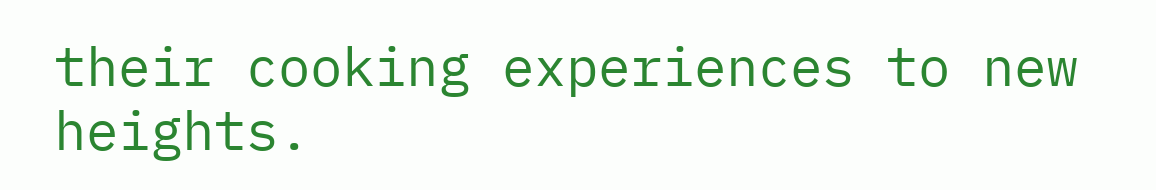their cooking experiences to new heights.